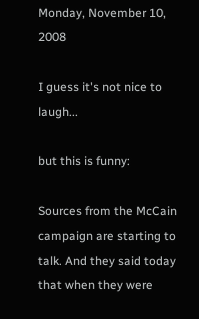Monday, November 10, 2008

I guess it's not nice to laugh...

but this is funny:

Sources from the McCain campaign are starting to talk. And they said today that when they were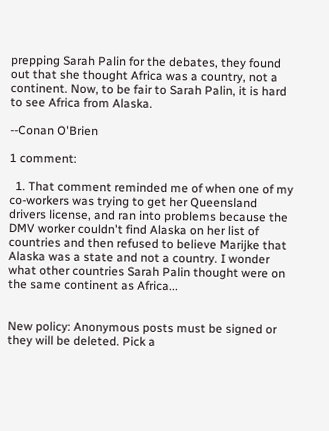prepping Sarah Palin for the debates, they found out that she thought Africa was a country, not a continent. Now, to be fair to Sarah Palin, it is hard to see Africa from Alaska.

--Conan O'Brien

1 comment:

  1. That comment reminded me of when one of my co-workers was trying to get her Queensland drivers license, and ran into problems because the DMV worker couldn't find Alaska on her list of countries and then refused to believe Marijke that Alaska was a state and not a country. I wonder what other countries Sarah Palin thought were on the same continent as Africa...


New policy: Anonymous posts must be signed or they will be deleted. Pick a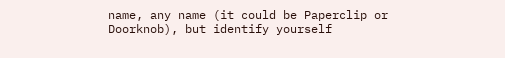name, any name (it could be Paperclip or Doorknob), but identify yourself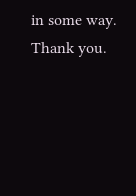in some way. Thank you.